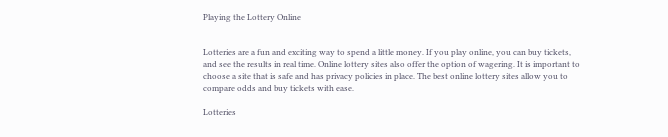Playing the Lottery Online


Lotteries are a fun and exciting way to spend a little money. If you play online, you can buy tickets, and see the results in real time. Online lottery sites also offer the option of wagering. It is important to choose a site that is safe and has privacy policies in place. The best online lottery sites allow you to compare odds and buy tickets with ease.

Lotteries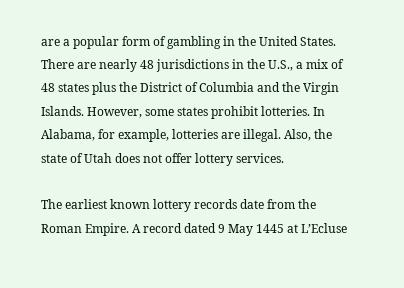are a popular form of gambling in the United States. There are nearly 48 jurisdictions in the U.S., a mix of 48 states plus the District of Columbia and the Virgin Islands. However, some states prohibit lotteries. In Alabama, for example, lotteries are illegal. Also, the state of Utah does not offer lottery services.

The earliest known lottery records date from the Roman Empire. A record dated 9 May 1445 at L’Ecluse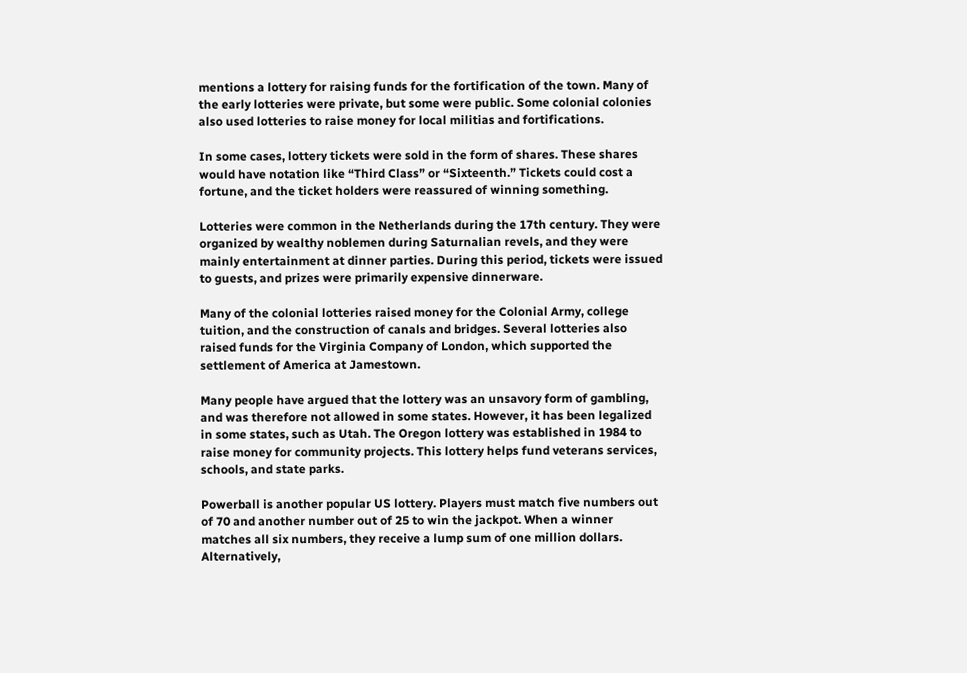mentions a lottery for raising funds for the fortification of the town. Many of the early lotteries were private, but some were public. Some colonial colonies also used lotteries to raise money for local militias and fortifications.

In some cases, lottery tickets were sold in the form of shares. These shares would have notation like “Third Class” or “Sixteenth.” Tickets could cost a fortune, and the ticket holders were reassured of winning something.

Lotteries were common in the Netherlands during the 17th century. They were organized by wealthy noblemen during Saturnalian revels, and they were mainly entertainment at dinner parties. During this period, tickets were issued to guests, and prizes were primarily expensive dinnerware.

Many of the colonial lotteries raised money for the Colonial Army, college tuition, and the construction of canals and bridges. Several lotteries also raised funds for the Virginia Company of London, which supported the settlement of America at Jamestown.

Many people have argued that the lottery was an unsavory form of gambling, and was therefore not allowed in some states. However, it has been legalized in some states, such as Utah. The Oregon lottery was established in 1984 to raise money for community projects. This lottery helps fund veterans services, schools, and state parks.

Powerball is another popular US lottery. Players must match five numbers out of 70 and another number out of 25 to win the jackpot. When a winner matches all six numbers, they receive a lump sum of one million dollars. Alternatively,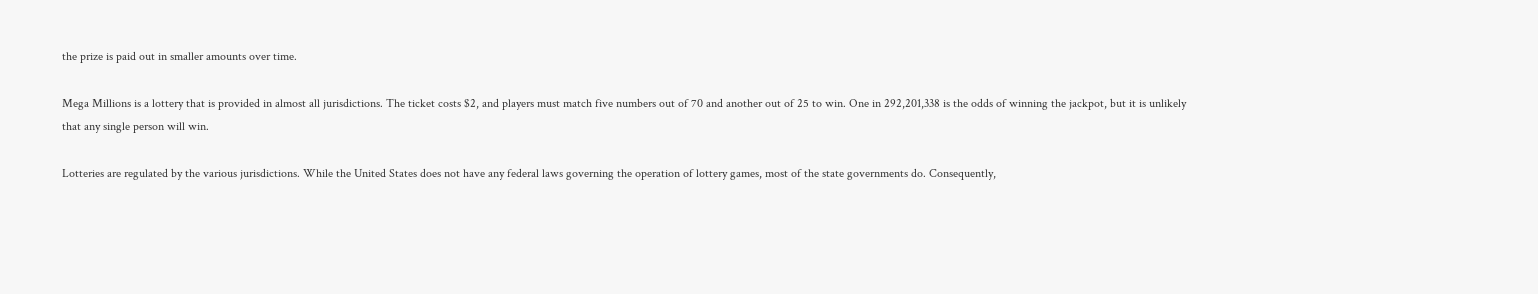the prize is paid out in smaller amounts over time.

Mega Millions is a lottery that is provided in almost all jurisdictions. The ticket costs $2, and players must match five numbers out of 70 and another out of 25 to win. One in 292,201,338 is the odds of winning the jackpot, but it is unlikely that any single person will win.

Lotteries are regulated by the various jurisdictions. While the United States does not have any federal laws governing the operation of lottery games, most of the state governments do. Consequently,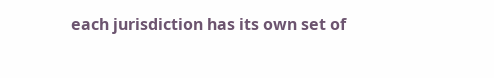each jurisdiction has its own set of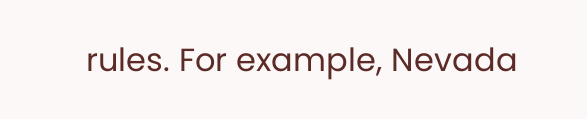rules. For example, Nevada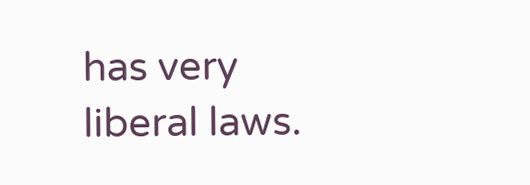has very liberal laws.